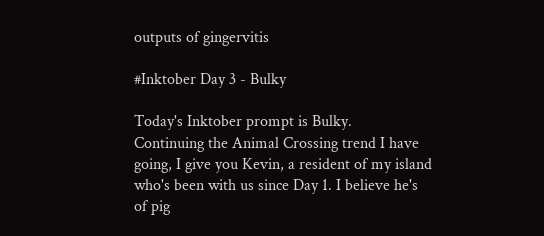outputs of gingervitis

#Inktober Day 3 - Bulky

Today's Inktober prompt is Bulky.
Continuing the Animal Crossing trend I have going, I give you Kevin, a resident of my island who's been with us since Day 1. I believe he's of pig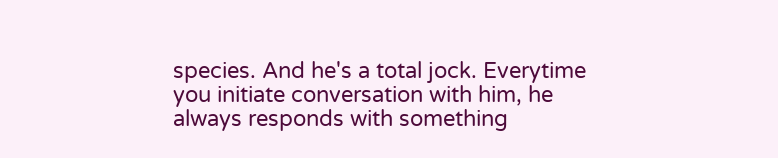species. And he's a total jock. Everytime you initiate conversation with him, he always responds with something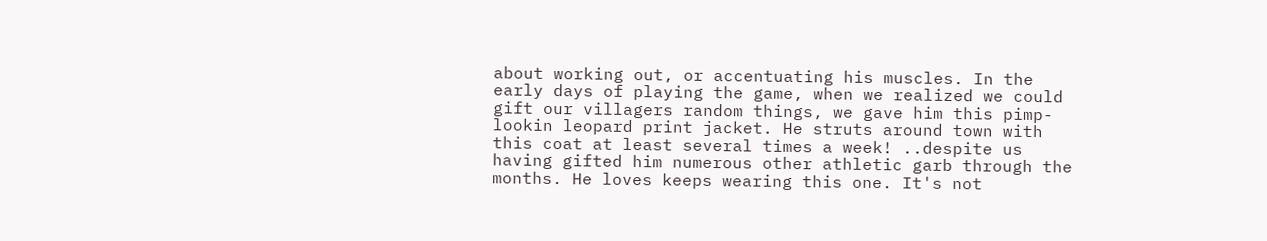about working out, or accentuating his muscles. In the early days of playing the game, when we realized we could gift our villagers random things, we gave him this pimp-lookin leopard print jacket. He struts around town with this coat at least several times a week! ..despite us having gifted him numerous other athletic garb through the months. He loves keeps wearing this one. It's not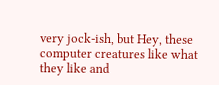very jock-ish, but Hey, these computer creatures like what they like and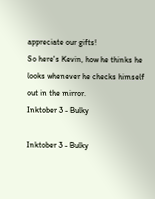appreciate our gifts!
So here's Kevin, how he thinks he looks whenever he checks himself out in the mirror.
Inktober 3 - Bulky

Inktober 3 - Bulky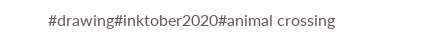#drawing#inktober2020#animal crossing